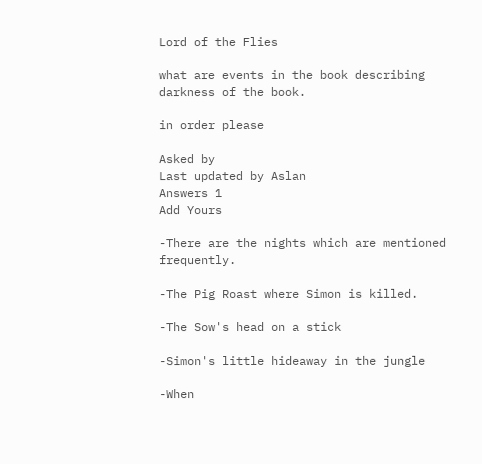Lord of the Flies

what are events in the book describing darkness of the book.

in order please

Asked by
Last updated by Aslan
Answers 1
Add Yours

-There are the nights which are mentioned frequently.

-The Pig Roast where Simon is killed.

-The Sow's head on a stick

-Simon's little hideaway in the jungle

-When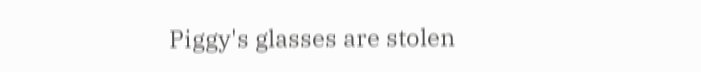Piggy's glasses are stolen